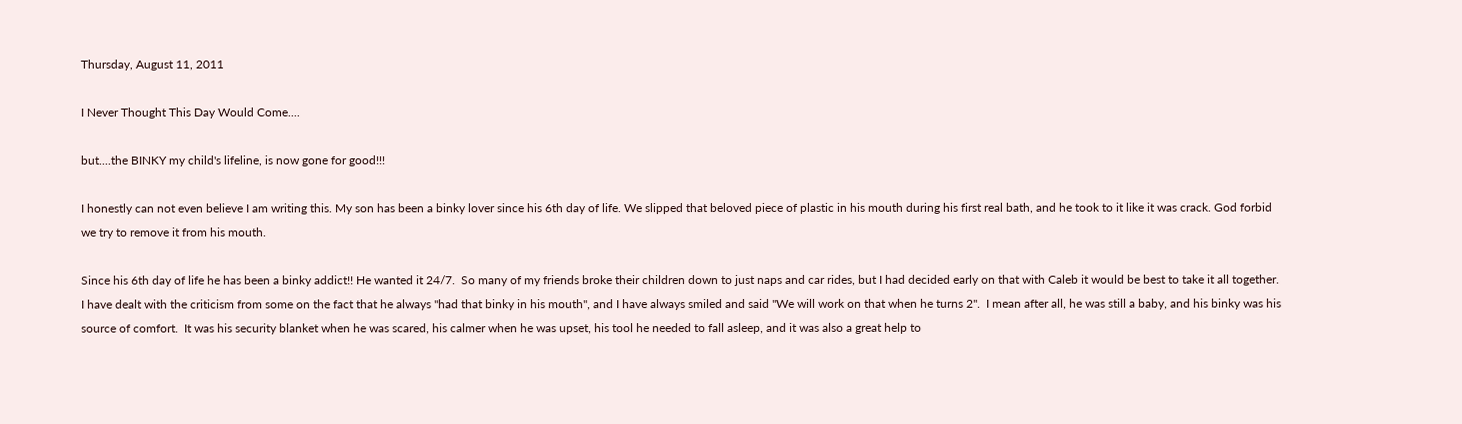Thursday, August 11, 2011

I Never Thought This Day Would Come....

but....the BINKY my child's lifeline, is now gone for good!!!

I honestly can not even believe I am writing this. My son has been a binky lover since his 6th day of life. We slipped that beloved piece of plastic in his mouth during his first real bath, and he took to it like it was crack. God forbid we try to remove it from his mouth.

Since his 6th day of life he has been a binky addict!! He wanted it 24/7.  So many of my friends broke their children down to just naps and car rides, but I had decided early on that with Caleb it would be best to take it all together.  I have dealt with the criticism from some on the fact that he always "had that binky in his mouth", and I have always smiled and said "We will work on that when he turns 2".  I mean after all, he was still a baby, and his binky was his source of comfort.  It was his security blanket when he was scared, his calmer when he was upset, his tool he needed to fall asleep, and it was also a great help to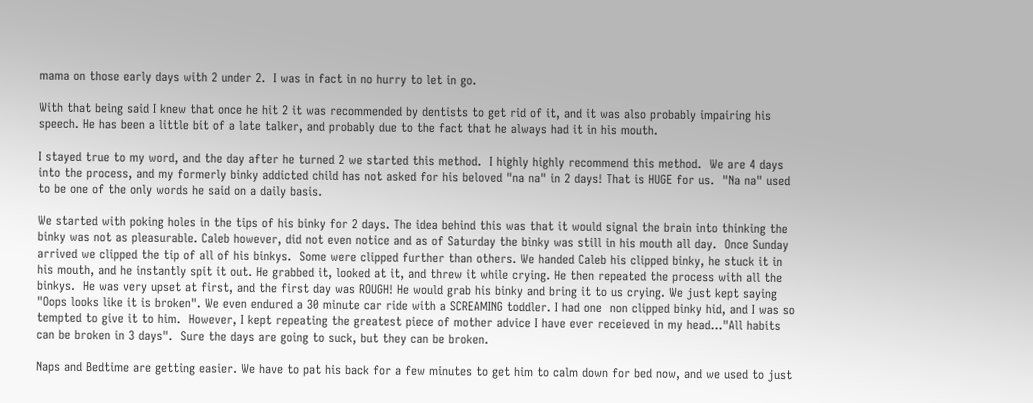mama on those early days with 2 under 2.  I was in fact in no hurry to let in go.

With that being said I knew that once he hit 2 it was recommended by dentists to get rid of it, and it was also probably impairing his speech. He has been a little bit of a late talker, and probably due to the fact that he always had it in his mouth.

I stayed true to my word, and the day after he turned 2 we started this method.  I highly highly recommend this method.  We are 4 days into the process, and my formerly binky addicted child has not asked for his beloved "na na" in 2 days! That is HUGE for us.  "Na na" used to be one of the only words he said on a daily basis.

We started with poking holes in the tips of his binky for 2 days. The idea behind this was that it would signal the brain into thinking the binky was not as pleasurable. Caleb however, did not even notice and as of Saturday the binky was still in his mouth all day.  Once Sunday arrived we clipped the tip of all of his binkys.  Some were clipped further than others. We handed Caleb his clipped binky, he stuck it in his mouth, and he instantly spit it out. He grabbed it, looked at it, and threw it while crying. He then repeated the process with all the binkys.  He was very upset at first, and the first day was ROUGH! He would grab his binky and bring it to us crying. We just kept saying "Oops looks like it is broken". We even endured a 30 minute car ride with a SCREAMING toddler. I had one  non clipped binky hid, and I was so tempted to give it to him.  However, I kept repeating the greatest piece of mother advice I have ever receieved in my head..."All habits can be broken in 3 days".  Sure the days are going to suck, but they can be broken.

Naps and Bedtime are getting easier. We have to pat his back for a few minutes to get him to calm down for bed now, and we used to just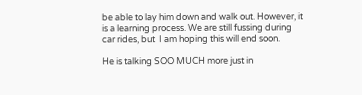be able to lay him down and walk out. However, it is a learning process. We are still fussing during car rides, but  I am hoping this will end soon.

He is talking SOO MUCH more just in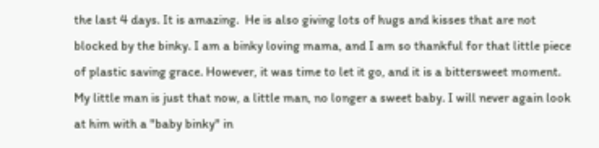the last 4 days. It is amazing.  He is also giving lots of hugs and kisses that are not blocked by the binky. I am a binky loving mama, and I am so thankful for that little piece of plastic saving grace. However, it was time to let it go, and it is a bittersweet moment. My little man is just that now, a little man, no longer a sweet baby. I will never again look at him with a "baby binky" in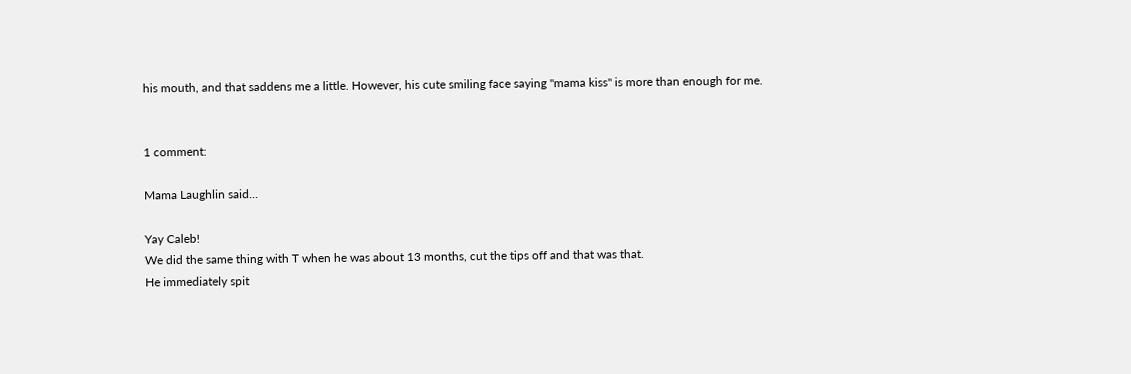his mouth, and that saddens me a little. However, his cute smiling face saying "mama kiss" is more than enough for me.


1 comment:

Mama Laughlin said...

Yay Caleb!
We did the same thing with T when he was about 13 months, cut the tips off and that was that.
He immediately spit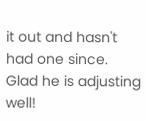it out and hasn't had one since.
Glad he is adjusting well!